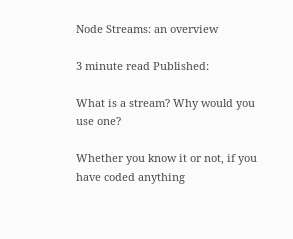Node Streams: an overview

3 minute read Published:

What is a stream? Why would you use one?

Whether you know it or not, if you have coded anything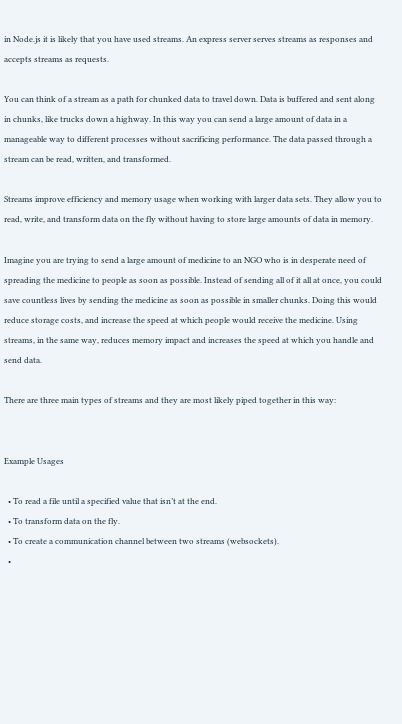in Node.js it is likely that you have used streams. An express server serves streams as responses and accepts streams as requests.

You can think of a stream as a path for chunked data to travel down. Data is buffered and sent along in chunks, like trucks down a highway. In this way you can send a large amount of data in a manageable way to different processes without sacrificing performance. The data passed through a stream can be read, written, and transformed.

Streams improve efficiency and memory usage when working with larger data sets. They allow you to read, write, and transform data on the fly without having to store large amounts of data in memory.

Imagine you are trying to send a large amount of medicine to an NGO who is in desperate need of spreading the medicine to people as soon as possible. Instead of sending all of it all at once, you could save countless lives by sending the medicine as soon as possible in smaller chunks. Doing this would reduce storage costs, and increase the speed at which people would receive the medicine. Using streams, in the same way, reduces memory impact and increases the speed at which you handle and send data.

There are three main types of streams and they are most likely piped together in this way:


Example Usages

  • To read a file until a specified value that isn’t at the end.
  • To transform data on the fly.
  • To create a communication channel between two streams (websockets).
  •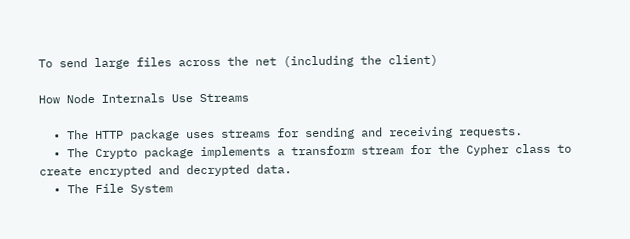To send large files across the net (including the client)

How Node Internals Use Streams

  • The HTTP package uses streams for sending and receiving requests.
  • The Crypto package implements a transform stream for the Cypher class to create encrypted and decrypted data.
  • The File System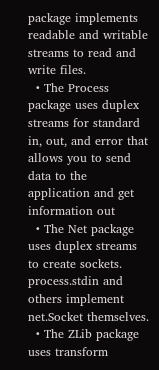package implements readable and writable streams to read and write files.
  • The Process package uses duplex streams for standard in, out, and error that allows you to send data to the application and get information out
  • The Net package uses duplex streams to create sockets. process.stdin and others implement net.Socket themselves.
  • The ZLib package uses transform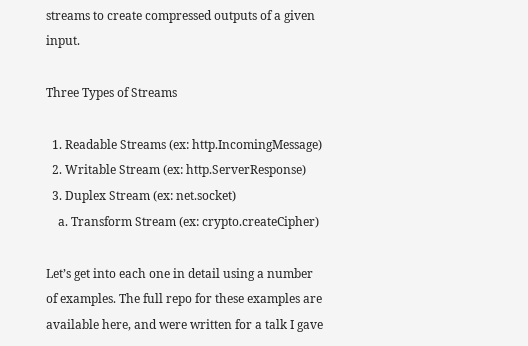streams to create compressed outputs of a given input.

Three Types of Streams

  1. Readable Streams (ex: http.IncomingMessage)
  2. Writable Stream (ex: http.ServerResponse)
  3. Duplex Stream (ex: net.socket)
    a. Transform Stream (ex: crypto.createCipher)

Let’s get into each one in detail using a number of examples. The full repo for these examples are available here, and were written for a talk I gave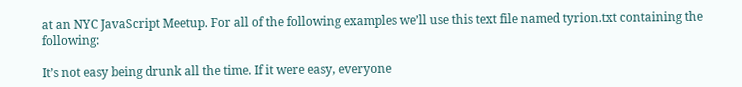at an NYC JavaScript Meetup. For all of the following examples we’ll use this text file named tyrion.txt containing the following:

It’s not easy being drunk all the time. If it were easy, everyone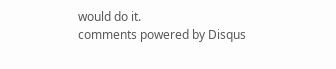would do it.
comments powered by Disqus